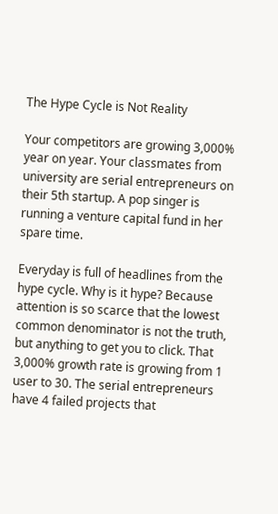The Hype Cycle is Not Reality

Your competitors are growing 3,000% year on year. Your classmates from university are serial entrepreneurs on their 5th startup. A pop singer is running a venture capital fund in her spare time.

Everyday is full of headlines from the hype cycle. Why is it hype? Because attention is so scarce that the lowest common denominator is not the truth, but anything to get you to click. That 3,000% growth rate is growing from 1 user to 30. The serial entrepreneurs have 4 failed projects that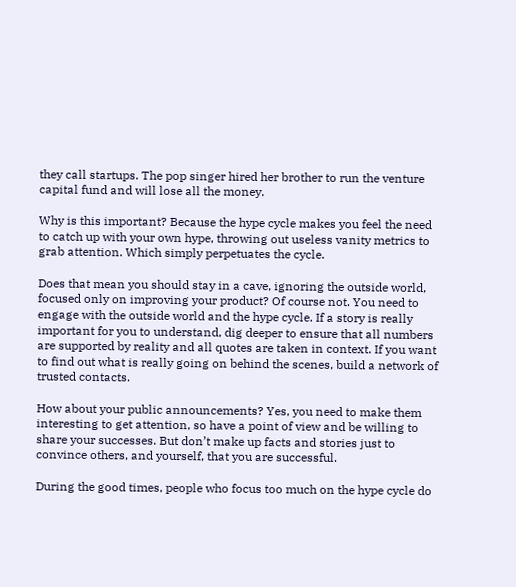they call startups. The pop singer hired her brother to run the venture capital fund and will lose all the money.

Why is this important? Because the hype cycle makes you feel the need to catch up with your own hype, throwing out useless vanity metrics to grab attention. Which simply perpetuates the cycle.

Does that mean you should stay in a cave, ignoring the outside world, focused only on improving your product? Of course not. You need to engage with the outside world and the hype cycle. If a story is really important for you to understand, dig deeper to ensure that all numbers are supported by reality and all quotes are taken in context. If you want to find out what is really going on behind the scenes, build a network of trusted contacts.

How about your public announcements? Yes, you need to make them interesting to get attention, so have a point of view and be willing to share your successes. But don’t make up facts and stories just to convince others, and yourself, that you are successful.

During the good times, people who focus too much on the hype cycle do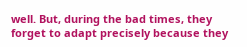well. But, during the bad times, they forget to adapt precisely because they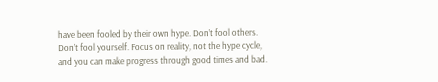have been fooled by their own hype. Don’t fool others. Don’t fool yourself. Focus on reality, not the hype cycle, and you can make progress through good times and bad.